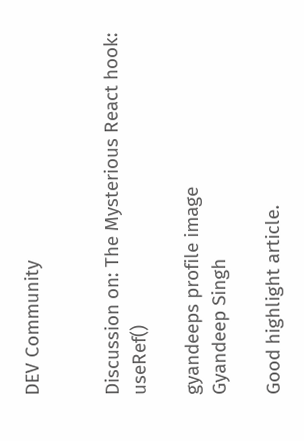DEV Community


Discussion on: The Mysterious React hook: useRef()

gyandeeps profile image
Gyandeep Singh

Good highlight article.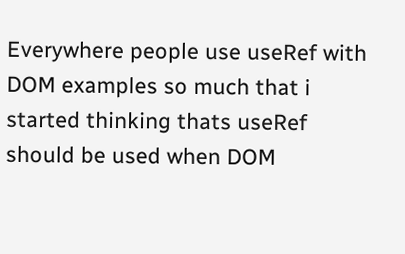Everywhere people use useRef with DOM examples so much that i started thinking thats useRef should be used when DOM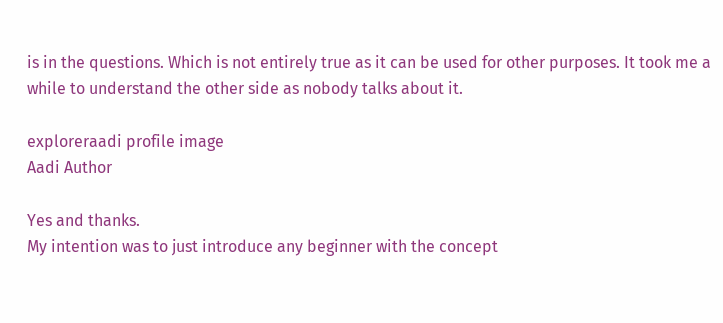is in the questions. Which is not entirely true as it can be used for other purposes. It took me a while to understand the other side as nobody talks about it.

exploreraadi profile image
Aadi Author

Yes and thanks.
My intention was to just introduce any beginner with the concept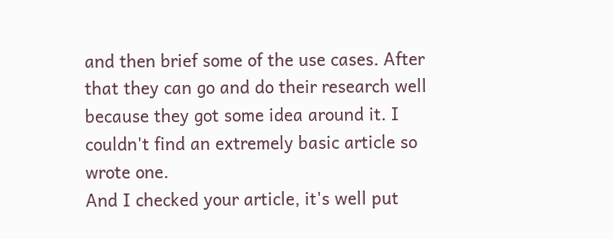and then brief some of the use cases. After that they can go and do their research well because they got some idea around it. I couldn't find an extremely basic article so wrote one.
And I checked your article, it's well put